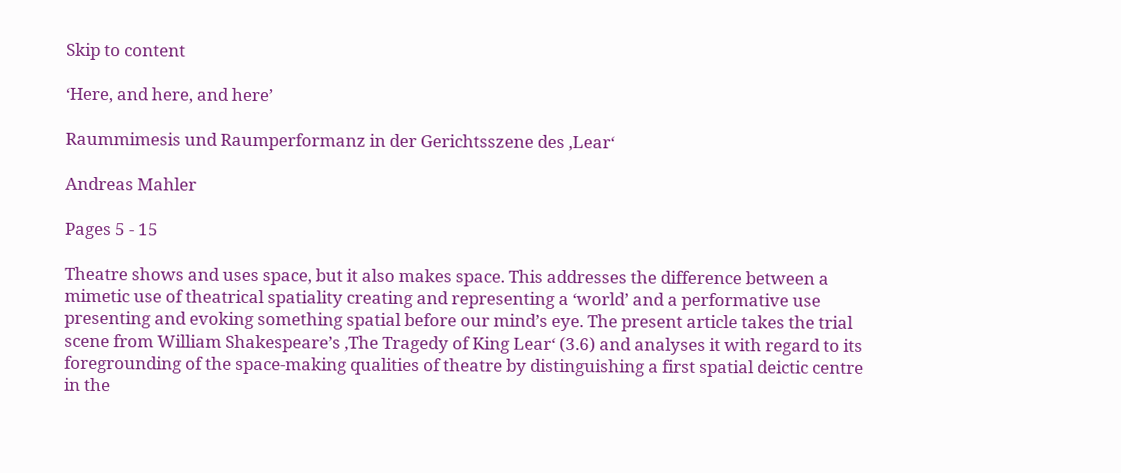Skip to content

‘Here, and here, and here’

Raummimesis und Raumperformanz in der Gerichtsszene des ‚Lear‘

Andreas Mahler

Pages 5 - 15

Theatre shows and uses space, but it also makes space. This addresses the difference between a mimetic use of theatrical spatiality creating and representing a ‘world’ and a performative use presenting and evoking something spatial before our mind’s eye. The present article takes the trial scene from William Shakespeare’s ‚The Tragedy of King Lear‘ (3.6) and analyses it with regard to its foregrounding of the space-making qualities of theatre by distinguishing a first spatial deictic centre in the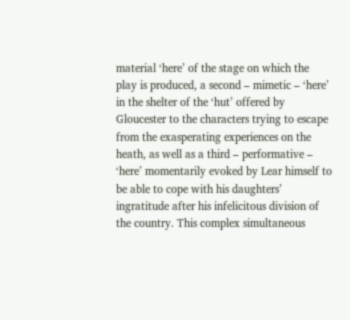material ‘here’ of the stage on which the play is produced, a second – mimetic – ‘here’ in the shelter of the ‘hut’ offered by Gloucester to the characters trying to escape from the exasperating experiences on the heath, as well as a third – performative – ‘here’ momentarily evoked by Lear himself to be able to cope with his daughters’ ingratitude after his infelicitous division of the country. This complex simultaneous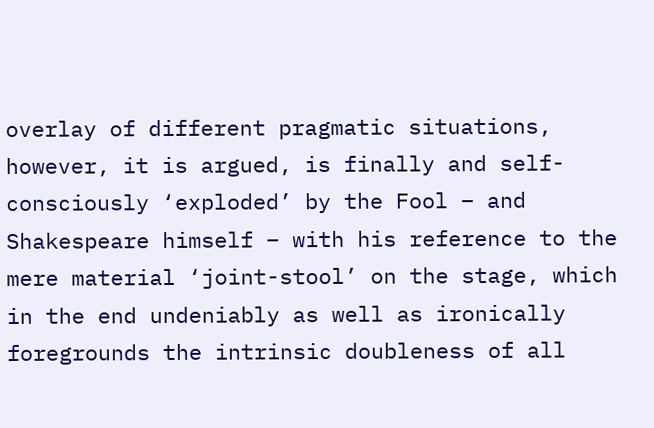overlay of different pragmatic situations, however, it is argued, is finally and self-consciously ‘exploded’ by the Fool – and Shakespeare himself – with his reference to the mere material ‘joint-stool’ on the stage, which in the end undeniably as well as ironically foregrounds the intrinsic doubleness of all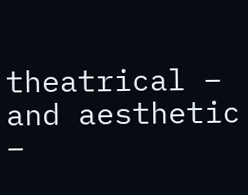theatrical – and aesthetic –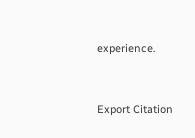experience.


Export Citation